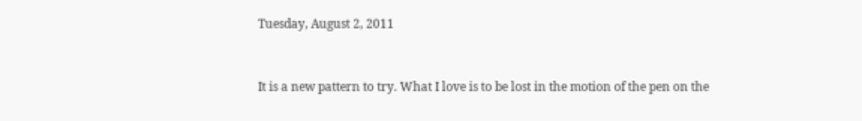Tuesday, August 2, 2011


It is a new pattern to try. What I love is to be lost in the motion of the pen on the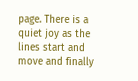page. There is a quiet joy as the lines start and move and finally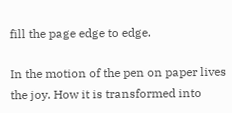fill the page edge to edge.

In the motion of the pen on paper lives the joy. How it is transformed into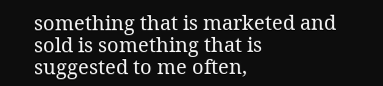something that is marketed and sold is something that is suggested to me often,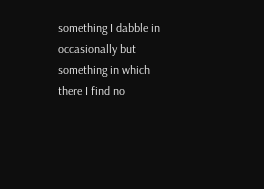something I dabble in occasionally but something in which there I find no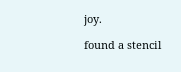joy.

found a stencil